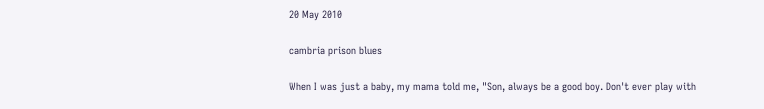20 May 2010

cambria prison blues

When I was just a baby, my mama told me, "Son, always be a good boy. Don't ever play with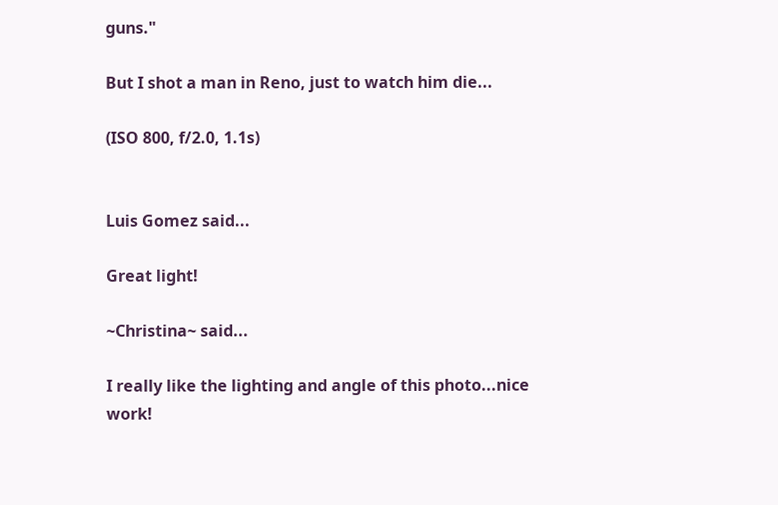guns."

But I shot a man in Reno, just to watch him die...

(ISO 800, f/2.0, 1.1s)


Luis Gomez said...

Great light!

~Christina~ said...

I really like the lighting and angle of this photo...nice work!